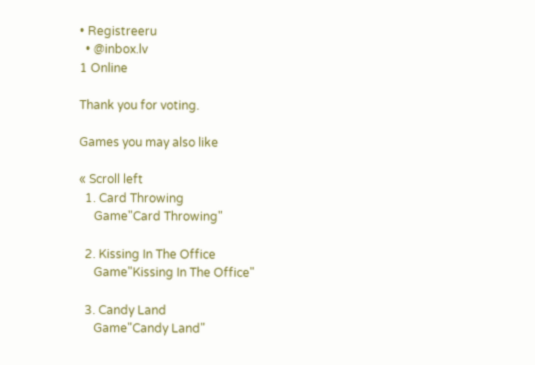• Registreeru
  • @inbox.lv
1 Online

Thank you for voting.

Games you may also like

« Scroll left
  1. Card Throwing
     Game"Card Throwing"

  2. Kissing In The Office
     Game"Kissing In The Office"

  3. Candy Land
     Game"Candy Land"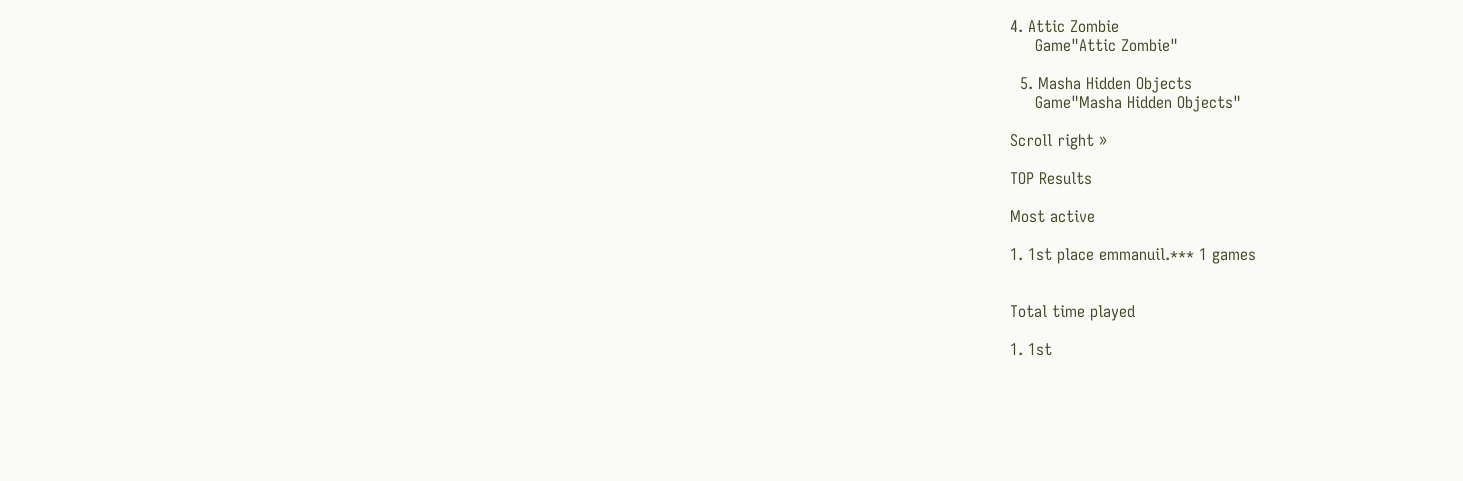4. Attic Zombie
     Game"Attic Zombie"

  5. Masha Hidden Objects
     Game"Masha Hidden Objects"

Scroll right »

TOP Results

Most active

1. 1st place emmanuil.*** 1 games


Total time played

1. 1st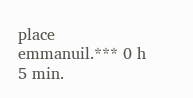place emmanuil.*** 0 h 5 min.